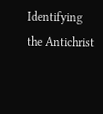Identifying the Antichrist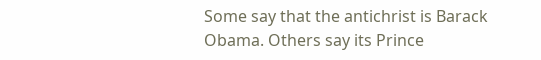Some say that the antichrist is Barack Obama. Others say its Prince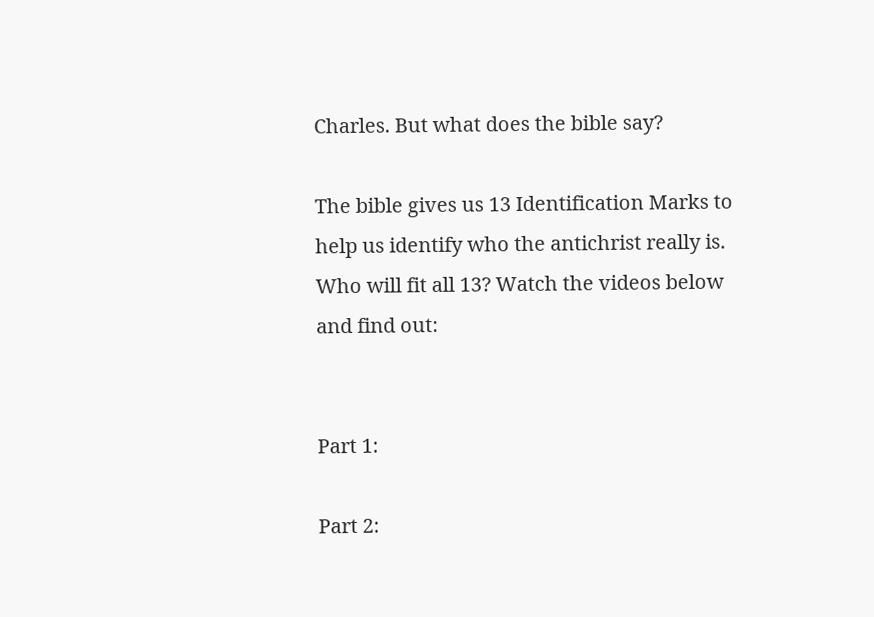Charles. But what does the bible say?

The bible gives us 13 Identification Marks to help us identify who the antichrist really is. Who will fit all 13? Watch the videos below and find out:


Part 1:

Part 2: